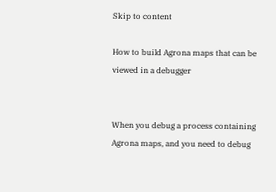Skip to content

How to build Agrona maps that can be viewed in a debugger


When you debug a process containing Agrona maps, and you need to debug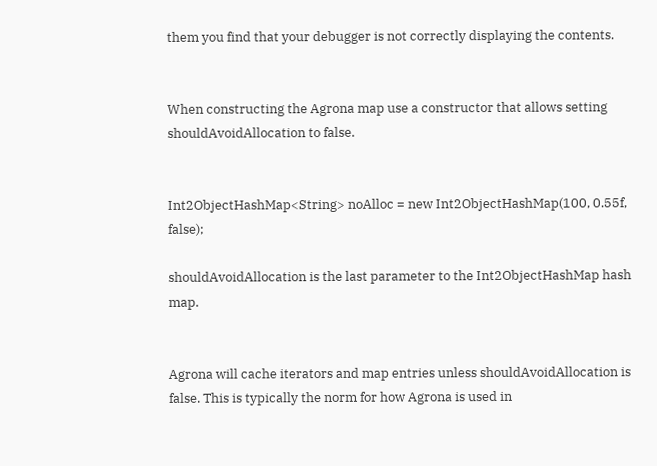them you find that your debugger is not correctly displaying the contents.


When constructing the Agrona map use a constructor that allows setting shouldAvoidAllocation to false.


Int2ObjectHashMap<String> noAlloc = new Int2ObjectHashMap(100, 0.55f, false);

shouldAvoidAllocation is the last parameter to the Int2ObjectHashMap hash map.


Agrona will cache iterators and map entries unless shouldAvoidAllocation is false. This is typically the norm for how Agrona is used in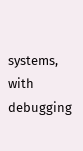systems, with debugging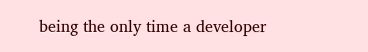being the only time a developer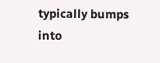typically bumps into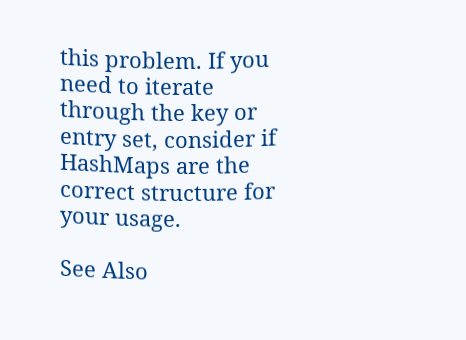this problem. If you need to iterate through the key or entry set, consider if HashMaps are the correct structure for your usage.

See Also